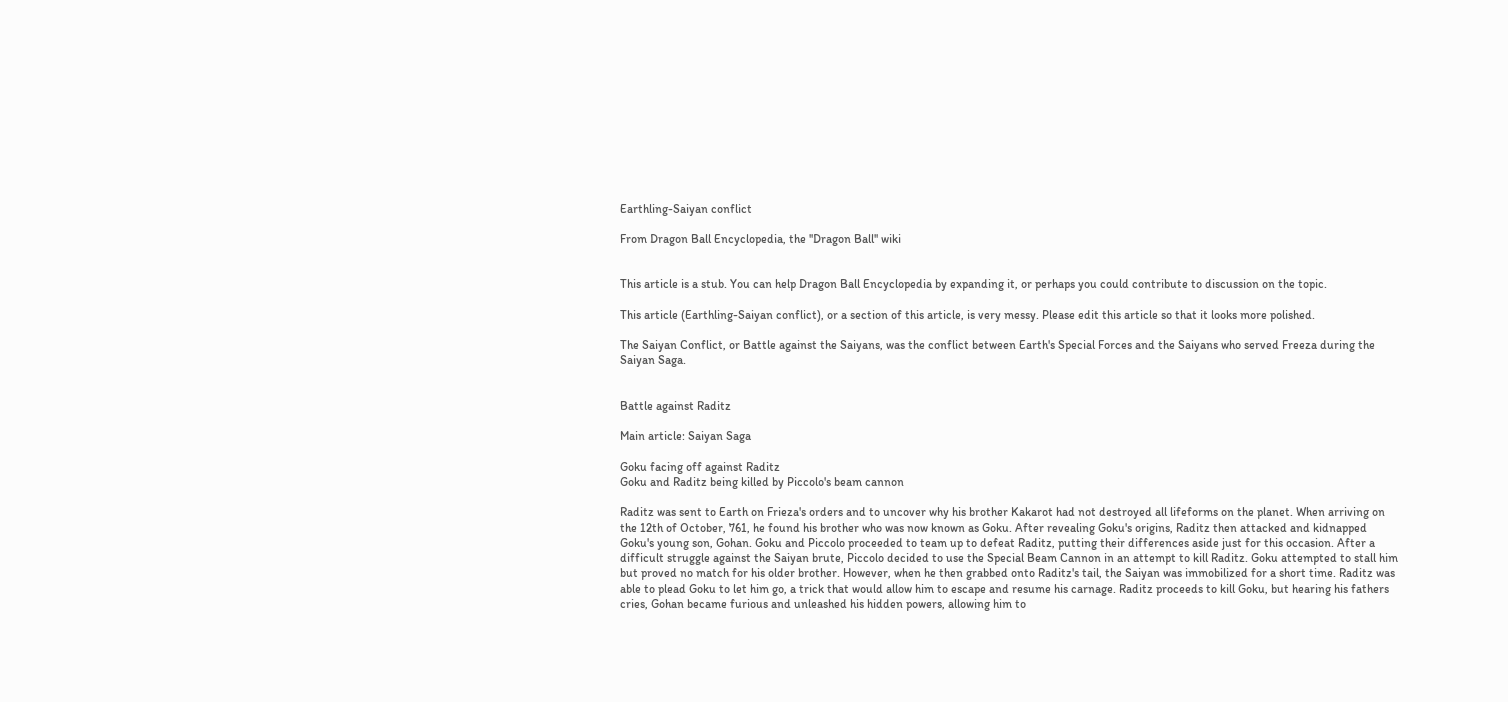Earthling-Saiyan conflict

From Dragon Ball Encyclopedia, the ''Dragon Ball'' wiki


This article is a stub. You can help Dragon Ball Encyclopedia by expanding it, or perhaps you could contribute to discussion on the topic.

This article (Earthling-Saiyan conflict), or a section of this article, is very messy. Please edit this article so that it looks more polished.

The Saiyan Conflict, or Battle against the Saiyans, was the conflict between Earth's Special Forces and the Saiyans who served Freeza during the Saiyan Saga.


Battle against Raditz

Main article: Saiyan Saga

Goku facing off against Raditz
Goku and Raditz being killed by Piccolo's beam cannon

Raditz was sent to Earth on Frieza's orders and to uncover why his brother Kakarot had not destroyed all lifeforms on the planet. When arriving on the 12th of October, 761, he found his brother who was now known as Goku. After revealing Goku's origins, Raditz then attacked and kidnapped Goku's young son, Gohan. Goku and Piccolo proceeded to team up to defeat Raditz, putting their differences aside just for this occasion. After a difficult struggle against the Saiyan brute, Piccolo decided to use the Special Beam Cannon in an attempt to kill Raditz. Goku attempted to stall him but proved no match for his older brother. However, when he then grabbed onto Raditz's tail, the Saiyan was immobilized for a short time. Raditz was able to plead Goku to let him go, a trick that would allow him to escape and resume his carnage. Raditz proceeds to kill Goku, but hearing his fathers cries, Gohan became furious and unleashed his hidden powers, allowing him to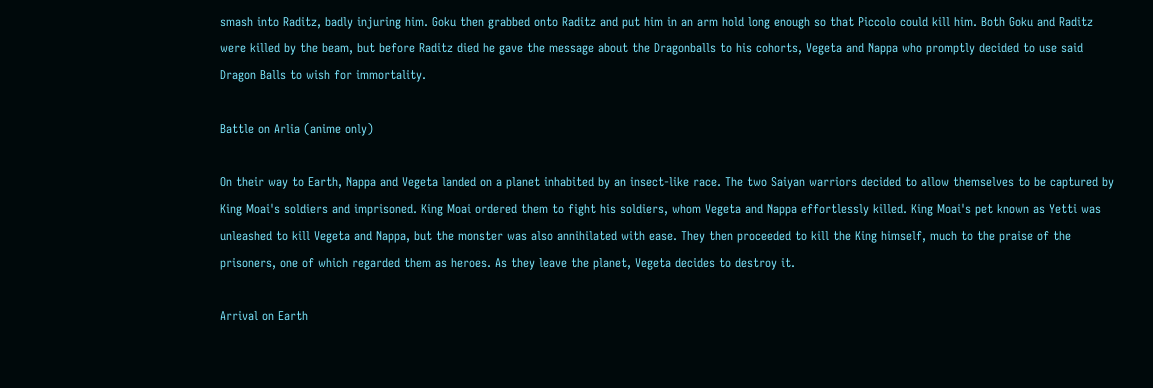smash into Raditz, badly injuring him. Goku then grabbed onto Raditz and put him in an arm hold long enough so that Piccolo could kill him. Both Goku and Raditz were killed by the beam, but before Raditz died he gave the message about the Dragonballs to his cohorts, Vegeta and Nappa who promptly decided to use said Dragon Balls to wish for immortality.

Battle on Arlia (anime only)

On their way to Earth, Nappa and Vegeta landed on a planet inhabited by an insect-like race. The two Saiyan warriors decided to allow themselves to be captured by King Moai's soldiers and imprisoned. King Moai ordered them to fight his soldiers, whom Vegeta and Nappa effortlessly killed. King Moai's pet known as Yetti was unleashed to kill Vegeta and Nappa, but the monster was also annihilated with ease. They then proceeded to kill the King himself, much to the praise of the prisoners, one of which regarded them as heroes. As they leave the planet, Vegeta decides to destroy it.

Arrival on Earth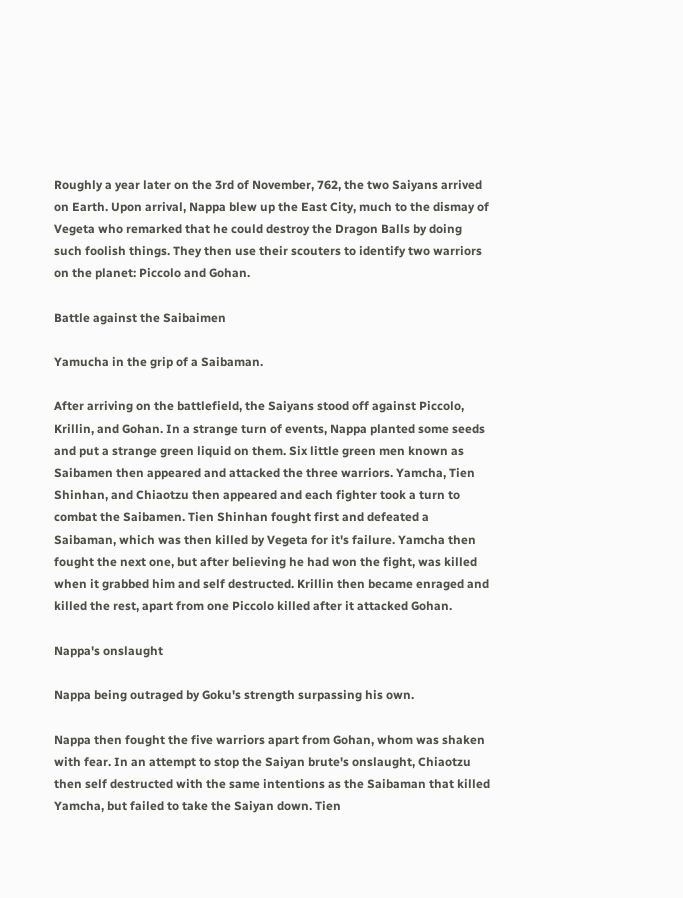Roughly a year later on the 3rd of November, 762, the two Saiyans arrived on Earth. Upon arrival, Nappa blew up the East City, much to the dismay of Vegeta who remarked that he could destroy the Dragon Balls by doing such foolish things. They then use their scouters to identify two warriors on the planet: Piccolo and Gohan.

Battle against the Saibaimen

Yamucha in the grip of a Saibaman.

After arriving on the battlefield, the Saiyans stood off against Piccolo, Krillin, and Gohan. In a strange turn of events, Nappa planted some seeds and put a strange green liquid on them. Six little green men known as Saibamen then appeared and attacked the three warriors. Yamcha, Tien Shinhan, and Chiaotzu then appeared and each fighter took a turn to combat the Saibamen. Tien Shinhan fought first and defeated a Saibaman, which was then killed by Vegeta for it's failure. Yamcha then fought the next one, but after believing he had won the fight, was killed when it grabbed him and self destructed. Krillin then became enraged and killed the rest, apart from one Piccolo killed after it attacked Gohan.

Nappa's onslaught

Nappa being outraged by Goku's strength surpassing his own.

Nappa then fought the five warriors apart from Gohan, whom was shaken with fear. In an attempt to stop the Saiyan brute's onslaught, Chiaotzu then self destructed with the same intentions as the Saibaman that killed Yamcha, but failed to take the Saiyan down. Tien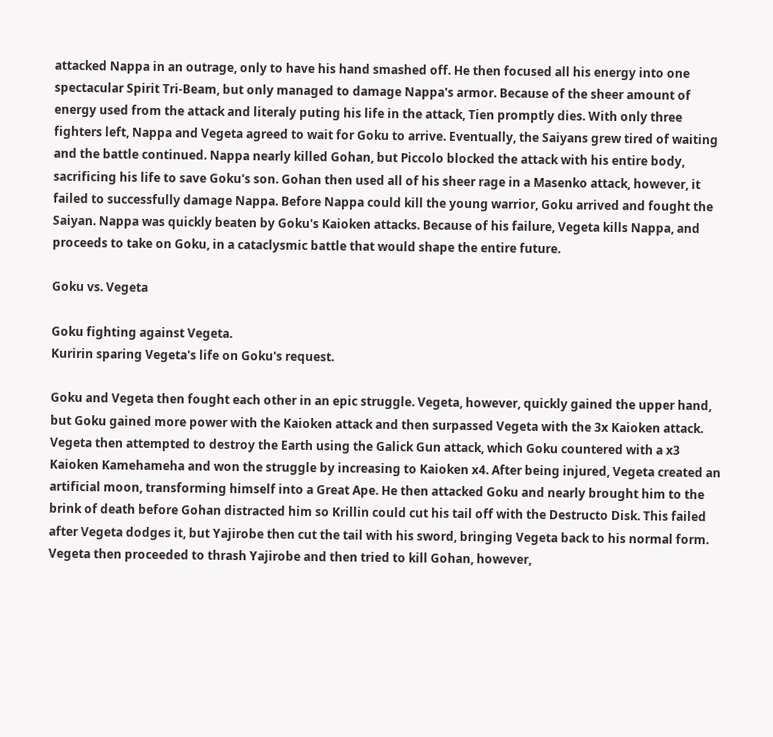attacked Nappa in an outrage, only to have his hand smashed off. He then focused all his energy into one spectacular Spirit Tri-Beam, but only managed to damage Nappa's armor. Because of the sheer amount of energy used from the attack and literaly puting his life in the attack, Tien promptly dies. With only three fighters left, Nappa and Vegeta agreed to wait for Goku to arrive. Eventually, the Saiyans grew tired of waiting and the battle continued. Nappa nearly killed Gohan, but Piccolo blocked the attack with his entire body, sacrificing his life to save Goku's son. Gohan then used all of his sheer rage in a Masenko attack, however, it failed to successfully damage Nappa. Before Nappa could kill the young warrior, Goku arrived and fought the Saiyan. Nappa was quickly beaten by Goku's Kaioken attacks. Because of his failure, Vegeta kills Nappa, and proceeds to take on Goku, in a cataclysmic battle that would shape the entire future.

Goku vs. Vegeta

Goku fighting against Vegeta.
Kuririn sparing Vegeta's life on Goku's request.

Goku and Vegeta then fought each other in an epic struggle. Vegeta, however, quickly gained the upper hand, but Goku gained more power with the Kaioken attack and then surpassed Vegeta with the 3x Kaioken attack. Vegeta then attempted to destroy the Earth using the Galick Gun attack, which Goku countered with a x3 Kaioken Kamehameha and won the struggle by increasing to Kaioken x4. After being injured, Vegeta created an artificial moon, transforming himself into a Great Ape. He then attacked Goku and nearly brought him to the brink of death before Gohan distracted him so Krillin could cut his tail off with the Destructo Disk. This failed after Vegeta dodges it, but Yajirobe then cut the tail with his sword, bringing Vegeta back to his normal form. Vegeta then proceeded to thrash Yajirobe and then tried to kill Gohan, however,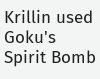Krillin used Goku's Spirit Bomb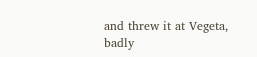and threw it at Vegeta, badly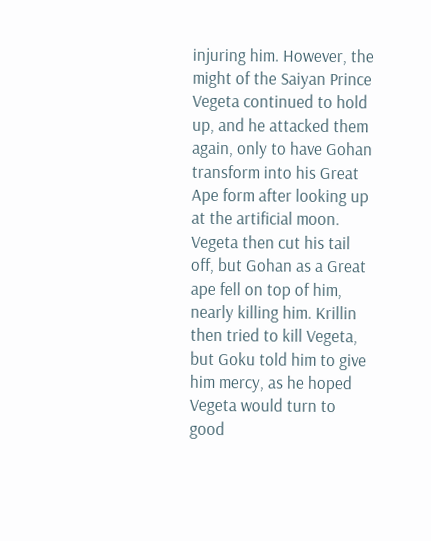injuring him. However, the might of the Saiyan Prince Vegeta continued to hold up, and he attacked them again, only to have Gohan transform into his Great Ape form after looking up at the artificial moon. Vegeta then cut his tail off, but Gohan as a Great ape fell on top of him, nearly killing him. Krillin then tried to kill Vegeta, but Goku told him to give him mercy, as he hoped Vegeta would turn to good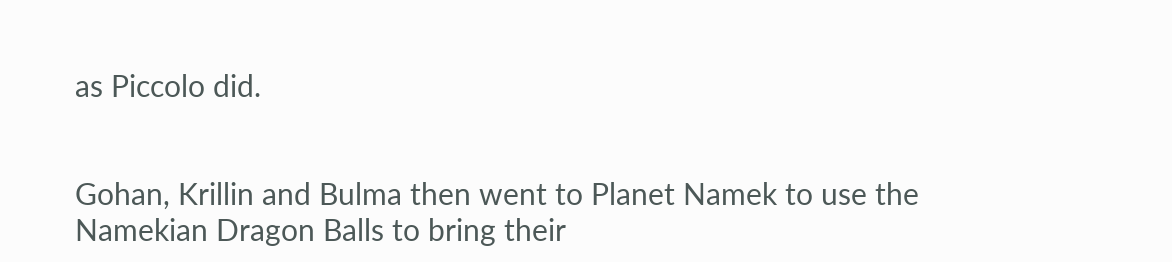as Piccolo did.


Gohan, Krillin and Bulma then went to Planet Namek to use the Namekian Dragon Balls to bring their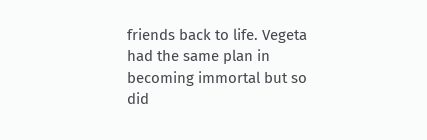friends back to life. Vegeta had the same plan in becoming immortal but so did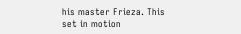his master Frieza. This set in motion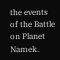the events of the Battle on Planet Namek.